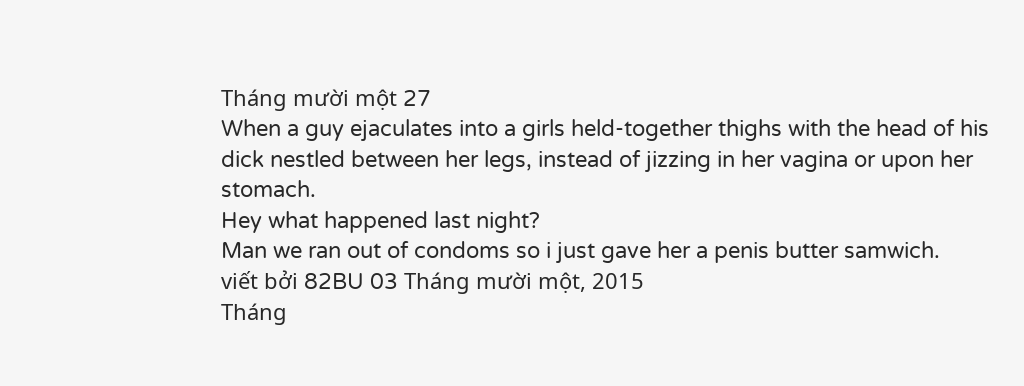Tháng mười một 27
When a guy ejaculates into a girls held-together thighs with the head of his dick nestled between her legs, instead of jizzing in her vagina or upon her stomach.
Hey what happened last night?
Man we ran out of condoms so i just gave her a penis butter samwich.
viết bởi 82BU 03 Tháng mười một, 2015
Tháng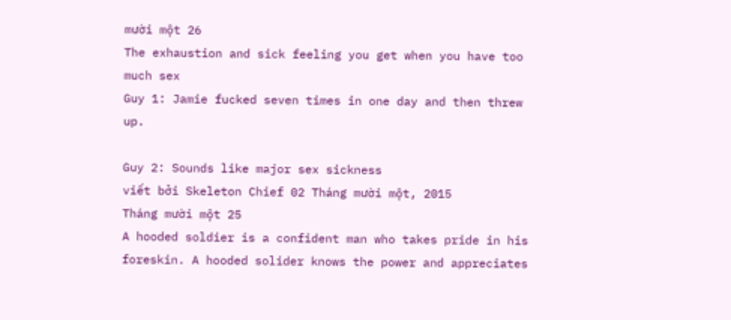mười một 26
The exhaustion and sick feeling you get when you have too much sex
Guy 1: Jamie fucked seven times in one day and then threw up.

Guy 2: Sounds like major sex sickness
viết bởi Skeleton Chief 02 Tháng mười một, 2015
Tháng mười một 25
A hooded soldier is a confident man who takes pride in his foreskin. A hooded solider knows the power and appreciates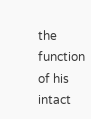the function of his intact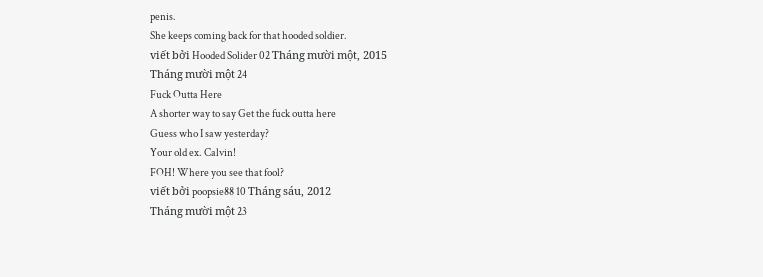penis.
She keeps coming back for that hooded soldier.
viết bởi Hooded Solider 02 Tháng mười một, 2015
Tháng mười một 24
Fuck Outta Here
A shorter way to say Get the fuck outta here
Guess who I saw yesterday?
Your old ex. Calvin!
FOH! Where you see that fool?
viết bởi poopsie88 10 Tháng sáu, 2012
Tháng mười một 23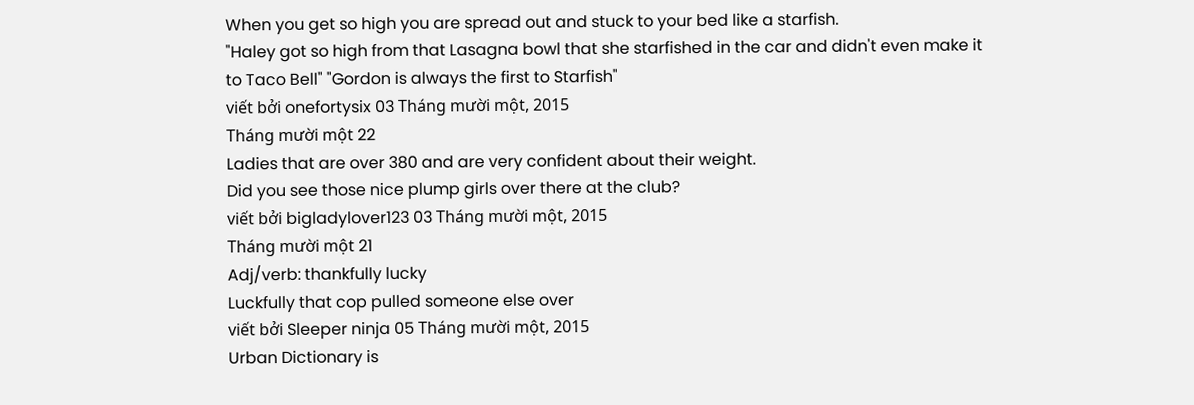When you get so high you are spread out and stuck to your bed like a starfish.
"Haley got so high from that Lasagna bowl that she starfished in the car and didn't even make it to Taco Bell" "Gordon is always the first to Starfish"
viết bởi onefortysix 03 Tháng mười một, 2015
Tháng mười một 22
Ladies that are over 380 and are very confident about their weight.
Did you see those nice plump girls over there at the club?
viết bởi bigladylover123 03 Tháng mười một, 2015
Tháng mười một 21
Adj/verb: thankfully lucky
Luckfully that cop pulled someone else over
viết bởi Sleeper ninja 05 Tháng mười một, 2015
Urban Dictionary is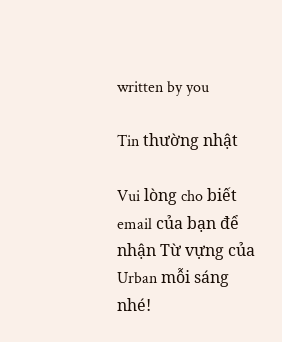written by you

Tin thường nhật

Vui lòng cho biết email của bạn để nhận Từ vựng của Urban mỗi sáng nhé!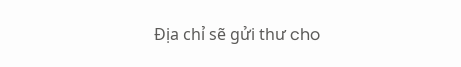Địa chỉ sẽ gửi thư cho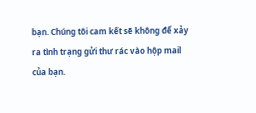bạn. Chúng tôi cam kết sẽ không để xảy ra tình trạng gửi thư rác vào hộp mail của bạn.